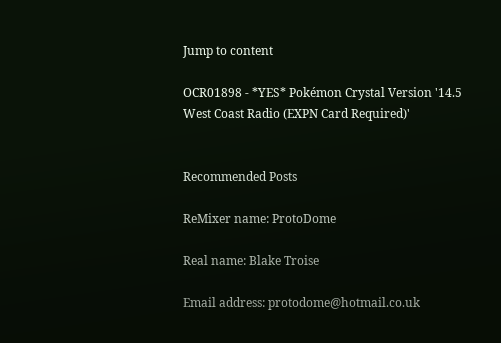Jump to content

OCR01898 - *YES* Pokémon Crystal Version '14.5 West Coast Radio (EXPN Card Required)'


Recommended Posts

ReMixer name: ProtoDome

Real name: Blake Troise

Email address: protodome@hotmail.co.uk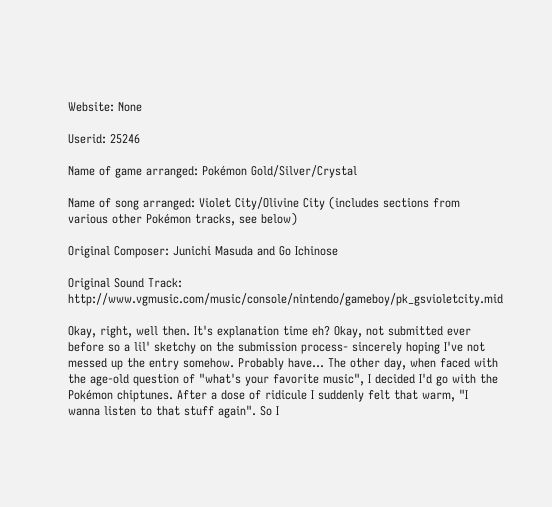Website: None

Userid: 25246

Name of game arranged: Pokémon Gold/Silver/Crystal

Name of song arranged: Violet City/Olivine City (includes sections from various other Pokémon tracks, see below)

Original Composer: Junichi Masuda and Go Ichinose

Original Sound Track: http://www.vgmusic.com/music/console/nintendo/gameboy/pk_gsvioletcity.mid

Okay, right, well then. It's explanation time eh? Okay, not submitted ever before so a lil' sketchy on the submission process- sincerely hoping I've not messed up the entry somehow. Probably have... The other day, when faced with the age-old question of "what's your favorite music", I decided I'd go with the Pokémon chiptunes. After a dose of ridicule I suddenly felt that warm, "I wanna listen to that stuff again". So I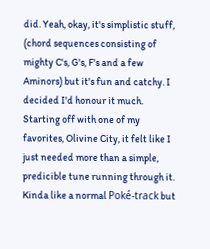did. Yeah, okay, it's simplistic stuff, (chord sequences consisting of mighty C's, G's, F's and a few Aminors) but it's fun and catchy. I decided I'd honour it much. Starting off with one of my favorites, Olivine City, it felt like I just needed more than a simple, predicible tune running through it. Kinda like a normal Poké-track but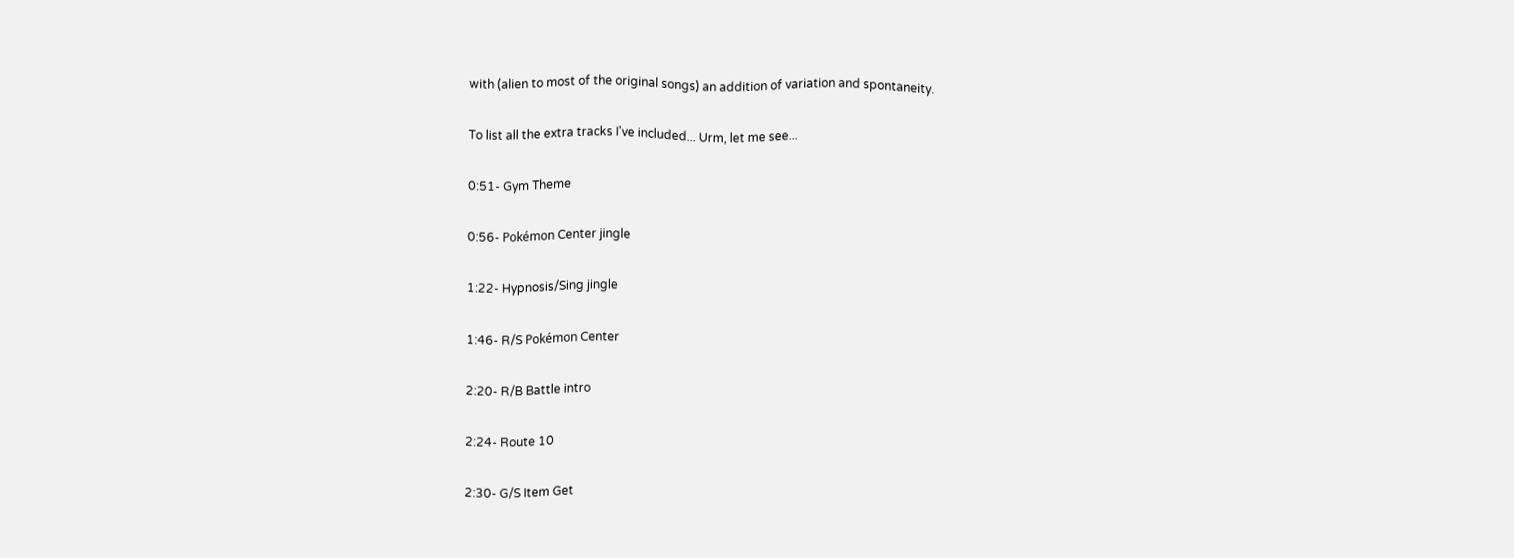with (alien to most of the original songs) an addition of variation and spontaneity.

To list all the extra tracks I've included... Urm, let me see...

0:51- Gym Theme

0:56- Pokémon Center jingle

1:22- Hypnosis/Sing jingle

1:46- R/S Pokémon Center

2:20- R/B Battle intro

2:24- Route 10

2:30- G/S Item Get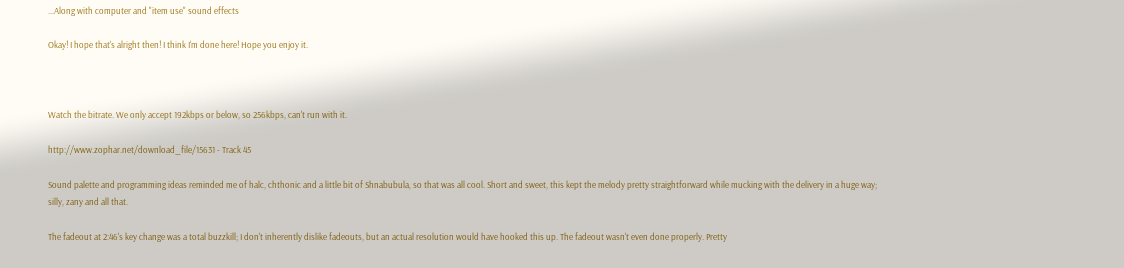...Along with computer and "item use" sound effects

Okay! I hope that's alright then! I think I'm done here! Hope you enjoy it.



Watch the bitrate. We only accept 192kbps or below, so 256kbps, can't run with it.

http://www.zophar.net/download_file/15631 - Track 45

Sound palette and programming ideas reminded me of halc, chthonic and a little bit of Shnabubula, so that was all cool. Short and sweet, this kept the melody pretty straightforward while mucking with the delivery in a huge way; silly, zany and all that.

The fadeout at 2:46's key change was a total buzzkill; I don't inherently dislike fadeouts, but an actual resolution would have hooked this up. The fadeout wasn't even done properly. Pretty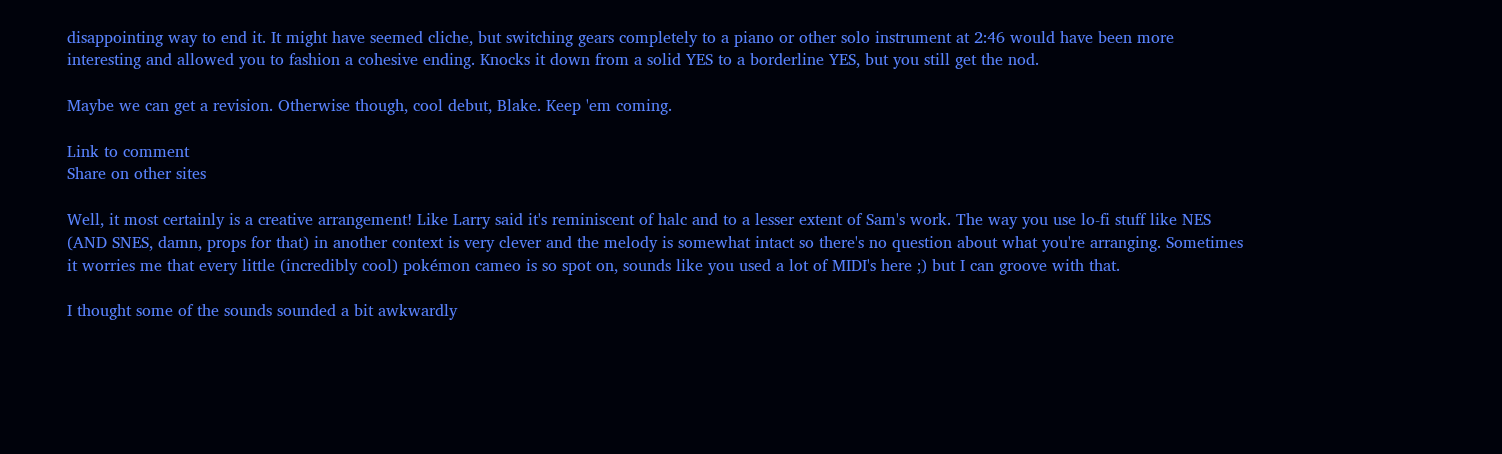disappointing way to end it. It might have seemed cliche, but switching gears completely to a piano or other solo instrument at 2:46 would have been more interesting and allowed you to fashion a cohesive ending. Knocks it down from a solid YES to a borderline YES, but you still get the nod.

Maybe we can get a revision. Otherwise though, cool debut, Blake. Keep 'em coming.

Link to comment
Share on other sites

Well, it most certainly is a creative arrangement! Like Larry said it's reminiscent of halc and to a lesser extent of Sam's work. The way you use lo-fi stuff like NES (AND SNES, damn, props for that) in another context is very clever and the melody is somewhat intact so there's no question about what you're arranging. Sometimes it worries me that every little (incredibly cool) pokémon cameo is so spot on, sounds like you used a lot of MIDI's here ;) but I can groove with that.

I thought some of the sounds sounded a bit awkwardly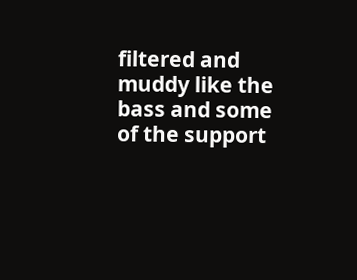filtered and muddy like the bass and some of the support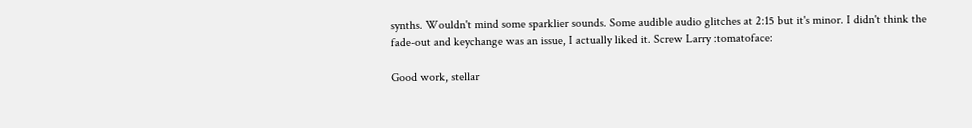synths. Wouldn't mind some sparklier sounds. Some audible audio glitches at 2:15 but it's minor. I didn't think the fade-out and keychange was an issue, I actually liked it. Screw Larry :tomatoface:

Good work, stellar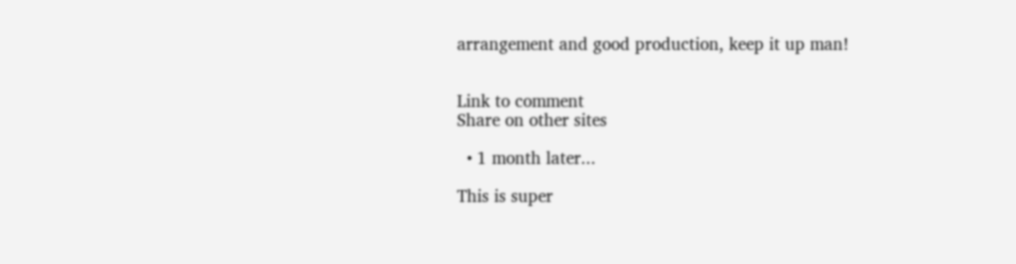arrangement and good production, keep it up man!


Link to comment
Share on other sites

  • 1 month later...

This is super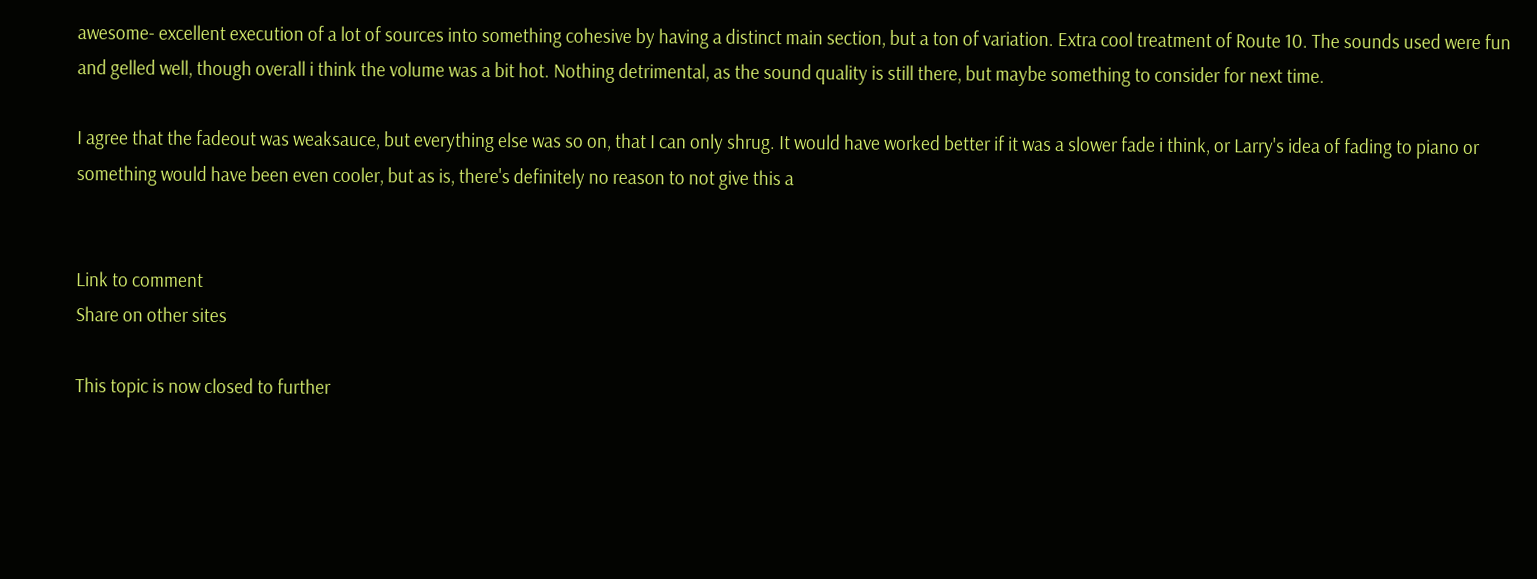awesome- excellent execution of a lot of sources into something cohesive by having a distinct main section, but a ton of variation. Extra cool treatment of Route 10. The sounds used were fun and gelled well, though overall i think the volume was a bit hot. Nothing detrimental, as the sound quality is still there, but maybe something to consider for next time.

I agree that the fadeout was weaksauce, but everything else was so on, that I can only shrug. It would have worked better if it was a slower fade i think, or Larry's idea of fading to piano or something would have been even cooler, but as is, there's definitely no reason to not give this a


Link to comment
Share on other sites

This topic is now closed to further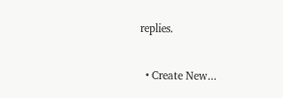replies.

  • Create New...